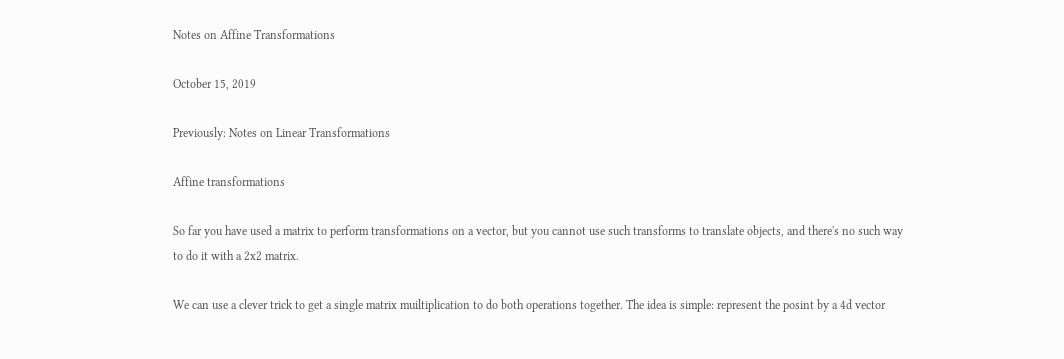Notes on Affine Transformations

October 15, 2019

Previously: Notes on Linear Transformations

Affine transformations

So far you have used a matrix to perform transformations on a vector, but you cannot use such transforms to translate objects, and there's no such way to do it with a 2x2 matrix.

We can use a clever trick to get a single matrix muiltiplication to do both operations together. The idea is simple: represent the posint by a 4d vector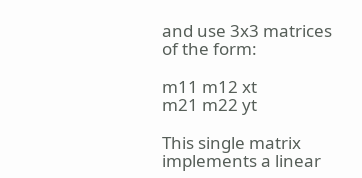and use 3x3 matrices of the form:

m11 m12 xt
m21 m22 yt

This single matrix implements a linear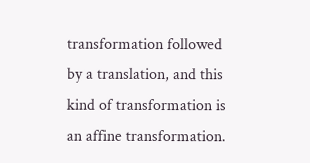transformation followed by a translation, and this kind of transformation is an affine transformation.